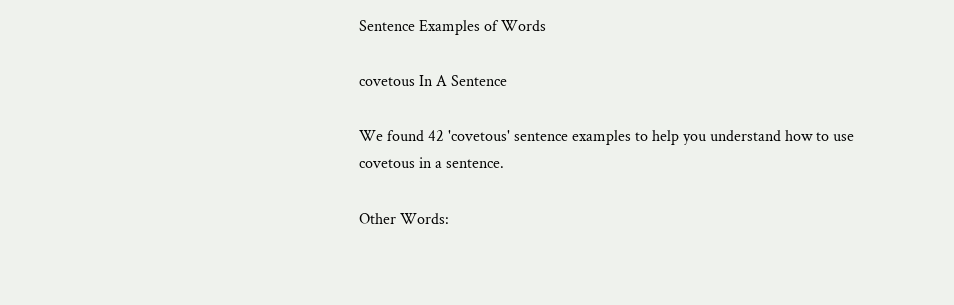Sentence Examples of Words

covetous In A Sentence

We found 42 'covetous' sentence examples to help you understand how to use covetous in a sentence.

Other Words: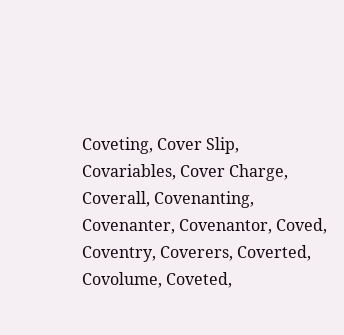Coveting, Cover Slip, Covariables, Cover Charge, Coverall, Covenanting, Covenanter, Covenantor, Coved, Coventry, Coverers, Coverted, Covolume, Coveted,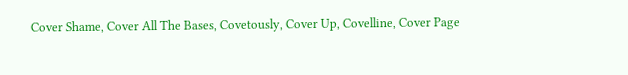Cover Shame, Cover All The Bases, Covetously, Cover Up, Covelline, Cover Page